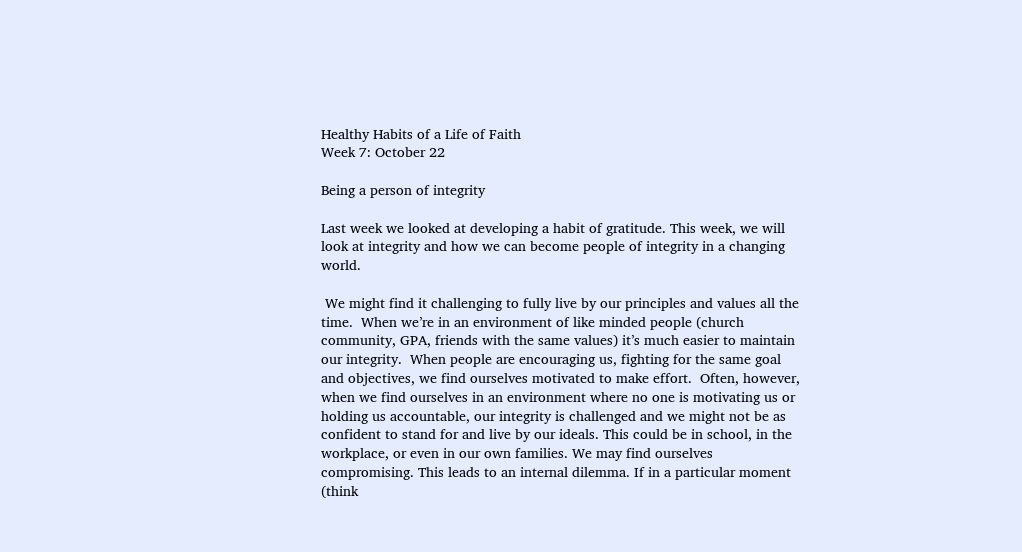Healthy Habits of a Life of Faith
Week 7: October 22

Being a person of integrity

Last week we looked at developing a habit of gratitude. This week, we will look at integrity and how we can become people of integrity in a changing world.

 We might find it challenging to fully live by our principles and values all the time.  When we’re in an environment of like minded people (church community, GPA, friends with the same values) it’s much easier to maintain our integrity.  When people are encouraging us, fighting for the same goal and objectives, we find ourselves motivated to make effort.  Often, however, when we find ourselves in an environment where no one is motivating us or holding us accountable, our integrity is challenged and we might not be as confident to stand for and live by our ideals. This could be in school, in the workplace, or even in our own families. We may find ourselves compromising. This leads to an internal dilemma. If in a particular moment (think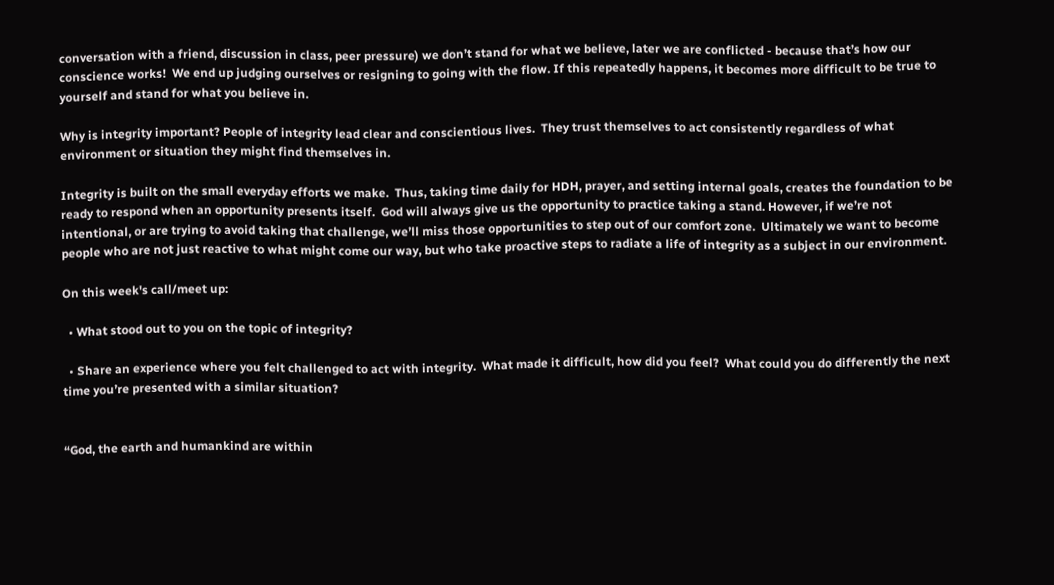conversation with a friend, discussion in class, peer pressure) we don’t stand for what we believe, later we are conflicted - because that’s how our conscience works!  We end up judging ourselves or resigning to going with the flow. If this repeatedly happens, it becomes more difficult to be true to yourself and stand for what you believe in.

Why is integrity important? People of integrity lead clear and conscientious lives.  They trust themselves to act consistently regardless of what environment or situation they might find themselves in.

Integrity is built on the small everyday efforts we make.  Thus, taking time daily for HDH, prayer, and setting internal goals, creates the foundation to be ready to respond when an opportunity presents itself.  God will always give us the opportunity to practice taking a stand. However, if we’re not intentional, or are trying to avoid taking that challenge, we’ll miss those opportunities to step out of our comfort zone.  Ultimately we want to become people who are not just reactive to what might come our way, but who take proactive steps to radiate a life of integrity as a subject in our environment.

On this week's call/meet up:

  • What stood out to you on the topic of integrity?

  • Share an experience where you felt challenged to act with integrity.  What made it difficult, how did you feel?  What could you do differently the next time you’re presented with a similar situation?


“God, the earth and humankind are within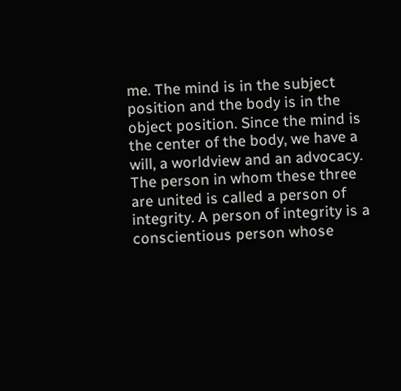me. The mind is in the subject position and the body is in the object position. Since the mind is the center of the body, we have a will, a worldview and an advocacy. The person in whom these three are united is called a person of integrity. A person of integrity is a conscientious person whose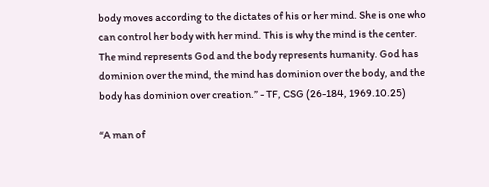body moves according to the dictates of his or her mind. She is one who can control her body with her mind. This is why the mind is the center. The mind represents God and the body represents humanity. God has dominion over the mind, the mind has dominion over the body, and the body has dominion over creation.” - TF, CSG (26-184, 1969.10.25)

“A man of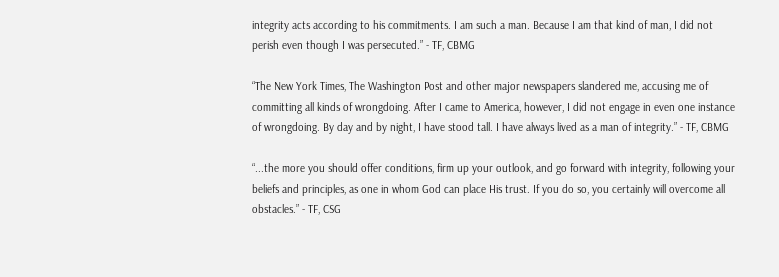integrity acts according to his commitments. I am such a man. Because I am that kind of man, I did not perish even though I was persecuted.” - TF, CBMG

“The New York Times, The Washington Post and other major newspapers slandered me, accusing me of committing all kinds of wrongdoing. After I came to America, however, I did not engage in even one instance of wrongdoing. By day and by night, I have stood tall. I have always lived as a man of integrity.” - TF, CBMG

“...the more you should offer conditions, firm up your outlook, and go forward with integrity, following your beliefs and principles, as one in whom God can place His trust. If you do so, you certainly will overcome all obstacles.” - TF, CSG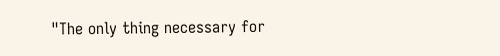"The only thing necessary for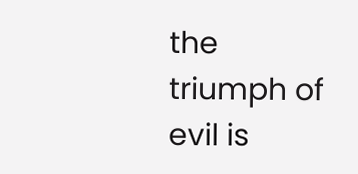the triumph of evil is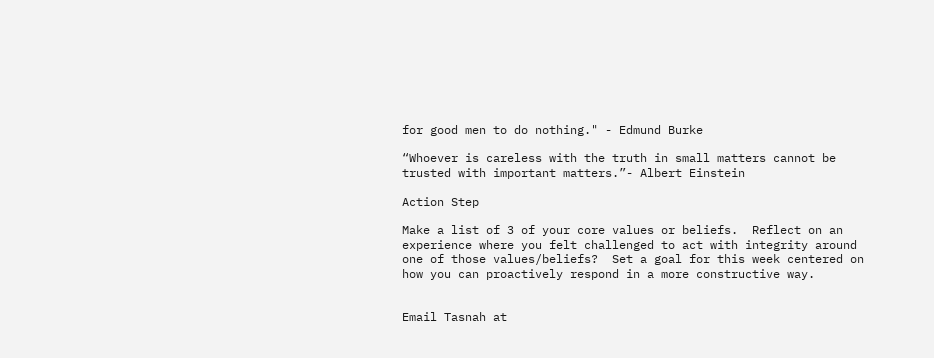for good men to do nothing." - Edmund Burke

“Whoever is careless with the truth in small matters cannot be trusted with important matters.”- Albert Einstein

Action Step

Make a list of 3 of your core values or beliefs.  Reflect on an experience where you felt challenged to act with integrity around one of those values/beliefs?  Set a goal for this week centered on how you can proactively respond in a more constructive way.


Email Tasnah at